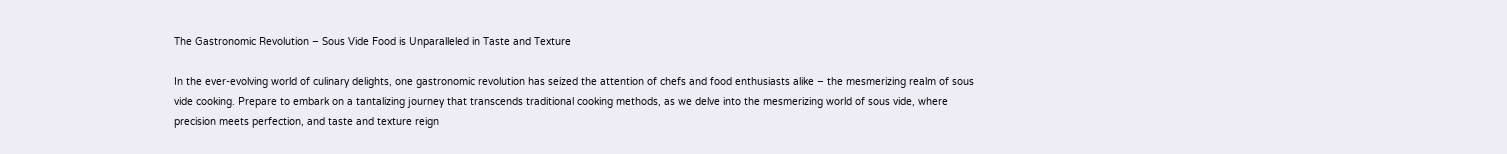The Gastronomic Revolution – Sous Vide Food is Unparalleled in Taste and Texture

In the ever-evolving world of culinary delights, one gastronomic revolution has seized the attention of chefs and food enthusiasts alike – the mesmerizing realm of sous vide cooking. Prepare to embark on a tantalizing journey that transcends traditional cooking methods, as we delve into the mesmerizing world of sous vide, where precision meets perfection, and taste and texture reign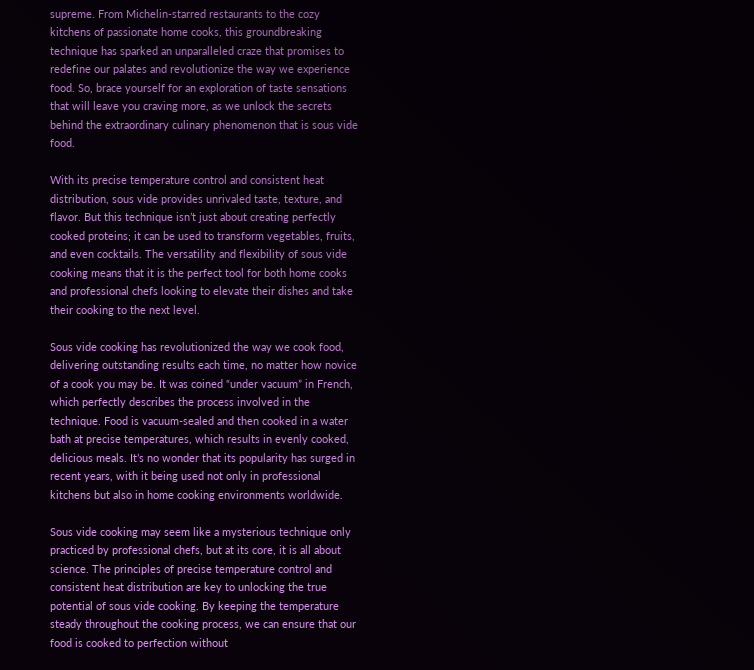supreme. From Michelin-starred restaurants to the cozy kitchens of passionate home cooks, this groundbreaking technique has sparked an unparalleled craze that promises to redefine our palates and revolutionize the way we experience food. So, brace yourself for an exploration of taste sensations that will leave you craving more, as we unlock the secrets behind the extraordinary culinary phenomenon that is sous vide food.

With its precise temperature control and consistent heat distribution, sous vide provides unrivaled taste, texture, and flavor. But this technique isn’t just about creating perfectly cooked proteins; it can be used to transform vegetables, fruits, and even cocktails. The versatility and flexibility of sous vide cooking means that it is the perfect tool for both home cooks and professional chefs looking to elevate their dishes and take their cooking to the next level.

Sous vide cooking has revolutionized the way we cook food, delivering outstanding results each time, no matter how novice of a cook you may be. It was coined “under vacuum” in French, which perfectly describes the process involved in the technique. Food is vacuum-sealed and then cooked in a water bath at precise temperatures, which results in evenly cooked, delicious meals. It’s no wonder that its popularity has surged in recent years, with it being used not only in professional kitchens but also in home cooking environments worldwide.

Sous vide cooking may seem like a mysterious technique only practiced by professional chefs, but at its core, it is all about science. The principles of precise temperature control and consistent heat distribution are key to unlocking the true potential of sous vide cooking. By keeping the temperature steady throughout the cooking process, we can ensure that our food is cooked to perfection without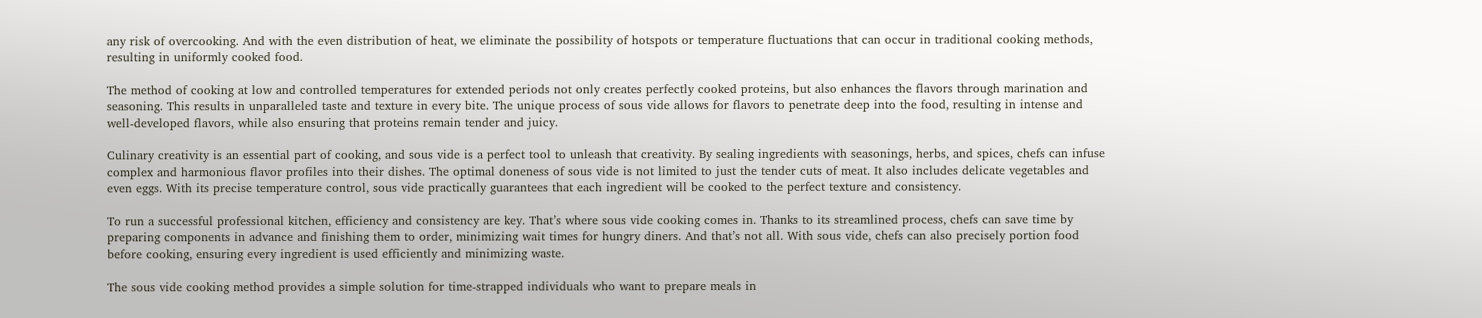any risk of overcooking. And with the even distribution of heat, we eliminate the possibility of hotspots or temperature fluctuations that can occur in traditional cooking methods, resulting in uniformly cooked food.

The method of cooking at low and controlled temperatures for extended periods not only creates perfectly cooked proteins, but also enhances the flavors through marination and seasoning. This results in unparalleled taste and texture in every bite. The unique process of sous vide allows for flavors to penetrate deep into the food, resulting in intense and well-developed flavors, while also ensuring that proteins remain tender and juicy.

Culinary creativity is an essential part of cooking, and sous vide is a perfect tool to unleash that creativity. By sealing ingredients with seasonings, herbs, and spices, chefs can infuse complex and harmonious flavor profiles into their dishes. The optimal doneness of sous vide is not limited to just the tender cuts of meat. It also includes delicate vegetables and even eggs. With its precise temperature control, sous vide practically guarantees that each ingredient will be cooked to the perfect texture and consistency.

To run a successful professional kitchen, efficiency and consistency are key. That’s where sous vide cooking comes in. Thanks to its streamlined process, chefs can save time by preparing components in advance and finishing them to order, minimizing wait times for hungry diners. And that’s not all. With sous vide, chefs can also precisely portion food before cooking, ensuring every ingredient is used efficiently and minimizing waste.

The sous vide cooking method provides a simple solution for time-strapped individuals who want to prepare meals in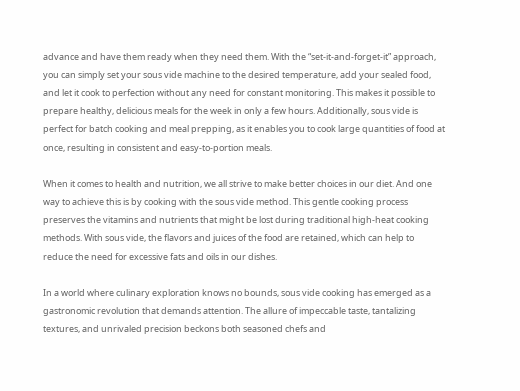advance and have them ready when they need them. With the “set-it-and-forget-it” approach, you can simply set your sous vide machine to the desired temperature, add your sealed food, and let it cook to perfection without any need for constant monitoring. This makes it possible to prepare healthy, delicious meals for the week in only a few hours. Additionally, sous vide is perfect for batch cooking and meal prepping, as it enables you to cook large quantities of food at once, resulting in consistent and easy-to-portion meals.

When it comes to health and nutrition, we all strive to make better choices in our diet. And one way to achieve this is by cooking with the sous vide method. This gentle cooking process preserves the vitamins and nutrients that might be lost during traditional high-heat cooking methods. With sous vide, the flavors and juices of the food are retained, which can help to reduce the need for excessive fats and oils in our dishes.

In a world where culinary exploration knows no bounds, sous vide cooking has emerged as a gastronomic revolution that demands attention. The allure of impeccable taste, tantalizing textures, and unrivaled precision beckons both seasoned chefs and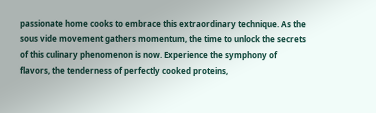passionate home cooks to embrace this extraordinary technique. As the sous vide movement gathers momentum, the time to unlock the secrets of this culinary phenomenon is now. Experience the symphony of flavors, the tenderness of perfectly cooked proteins,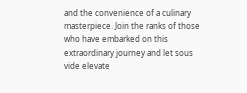and the convenience of a culinary masterpiece. Join the ranks of those who have embarked on this extraordinary journey and let sous vide elevate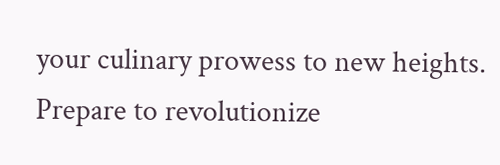your culinary prowess to new heights. Prepare to revolutionize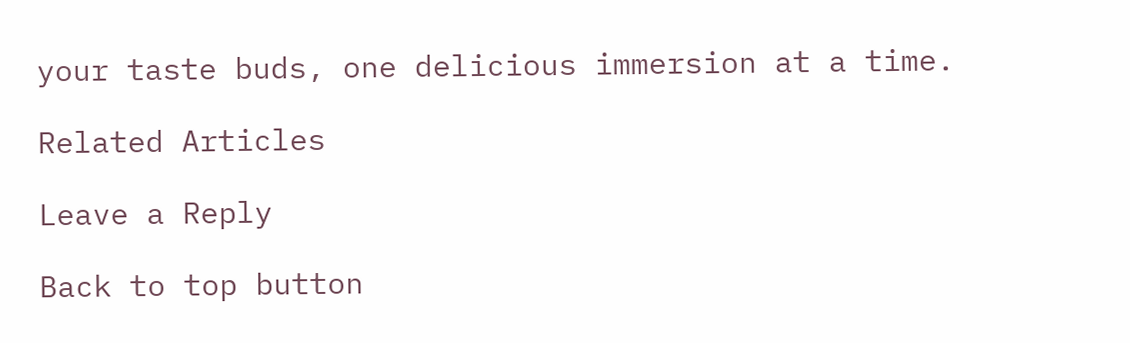your taste buds, one delicious immersion at a time.

Related Articles

Leave a Reply

Back to top button